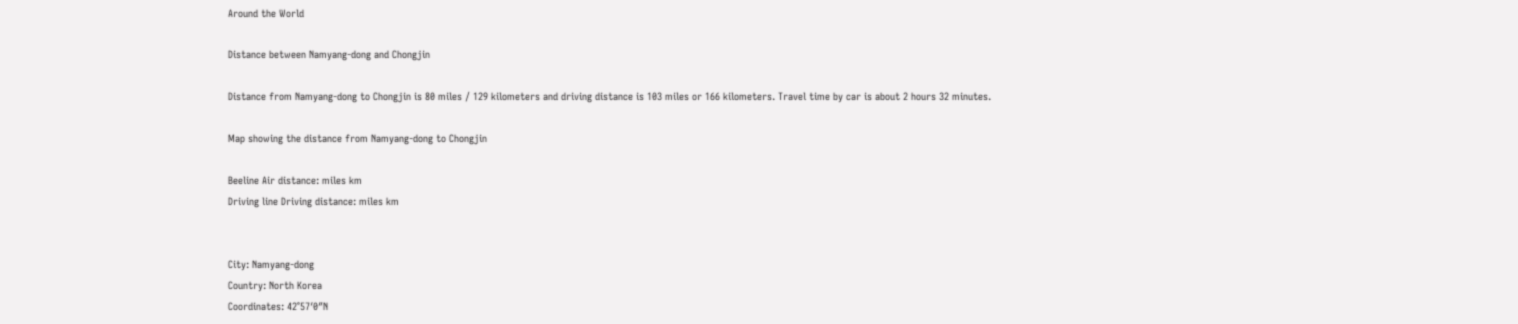Around the World

Distance between Namyang-dong and Chongjin

Distance from Namyang-dong to Chongjin is 80 miles / 129 kilometers and driving distance is 103 miles or 166 kilometers. Travel time by car is about 2 hours 32 minutes.

Map showing the distance from Namyang-dong to Chongjin

Beeline Air distance: miles km
Driving line Driving distance: miles km


City: Namyang-dong
Country: North Korea
Coordinates: 42°57′0″N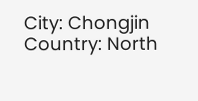City: Chongjin
Country: North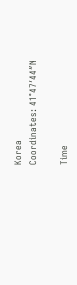Korea
Coordinates: 41°47′44″N

Time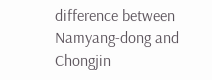difference between Namyang-dong and Chongjin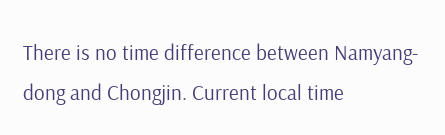There is no time difference between Namyang-dong and Chongjin. Current local time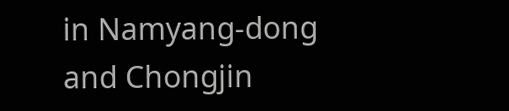in Namyang-dong and Chongjin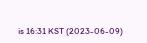is 16:31 KST (2023-06-09)